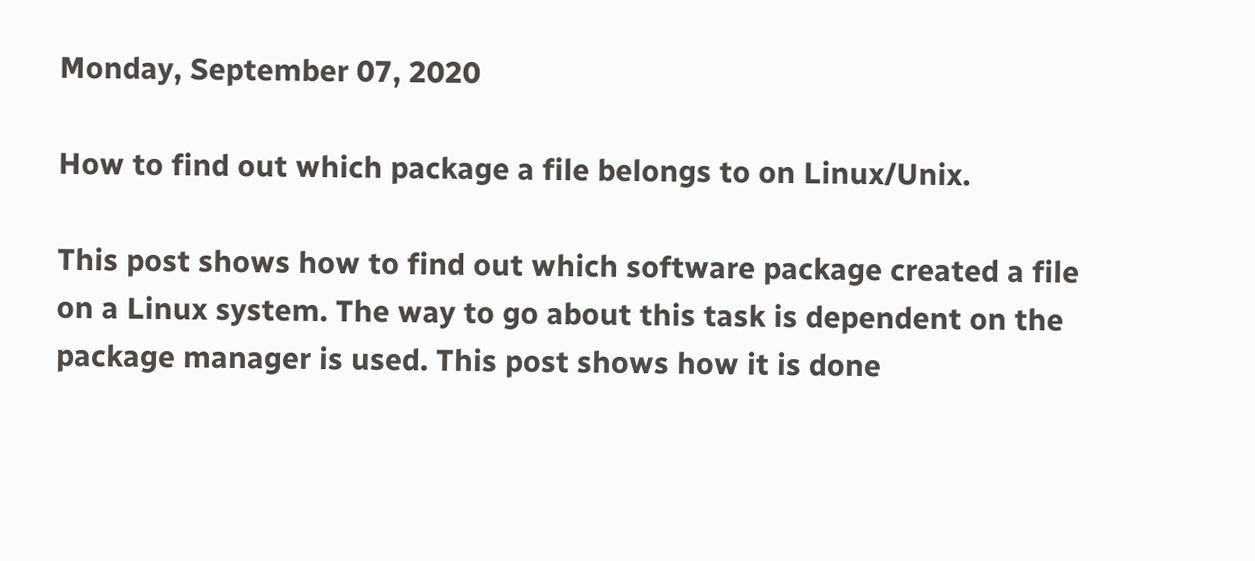Monday, September 07, 2020

How to find out which package a file belongs to on Linux/Unix.

This post shows how to find out which software package created a file on a Linux system. The way to go about this task is dependent on the package manager is used. This post shows how it is done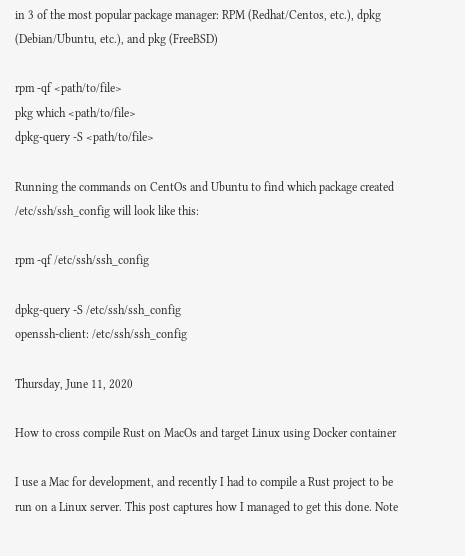in 3 of the most popular package manager: RPM (Redhat/Centos, etc.), dpkg (Debian/Ubuntu, etc.), and pkg (FreeBSD)

rpm -qf <path/to/file>
pkg which <path/to/file>
dpkg-query -S <path/to/file>

Running the commands on CentOs and Ubuntu to find which package created /etc/ssh/ssh_config will look like this:

rpm -qf /etc/ssh/ssh_config

dpkg-query -S /etc/ssh/ssh_config
openssh-client: /etc/ssh/ssh_config

Thursday, June 11, 2020

How to cross compile Rust on MacOs and target Linux using Docker container

I use a Mac for development, and recently I had to compile a Rust project to be run on a Linux server. This post captures how I managed to get this done. Note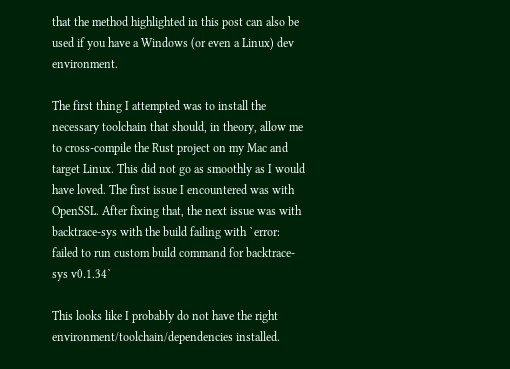that the method highlighted in this post can also be used if you have a Windows (or even a Linux) dev environment.

The first thing I attempted was to install the necessary toolchain that should, in theory, allow me to cross-compile the Rust project on my Mac and target Linux. This did not go as smoothly as I would have loved. The first issue I encountered was with OpenSSL. After fixing that, the next issue was with backtrace-sys with the build failing with `error: failed to run custom build command for backtrace-sys v0.1.34`

This looks like I probably do not have the right environment/toolchain/dependencies installed.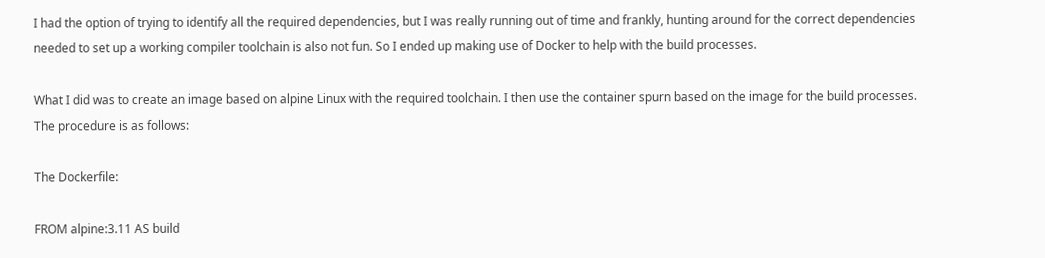I had the option of trying to identify all the required dependencies, but I was really running out of time and frankly, hunting around for the correct dependencies needed to set up a working compiler toolchain is also not fun. So I ended up making use of Docker to help with the build processes.

What I did was to create an image based on alpine Linux with the required toolchain. I then use the container spurn based on the image for the build processes. The procedure is as follows:

The Dockerfile:

FROM alpine:3.11 AS build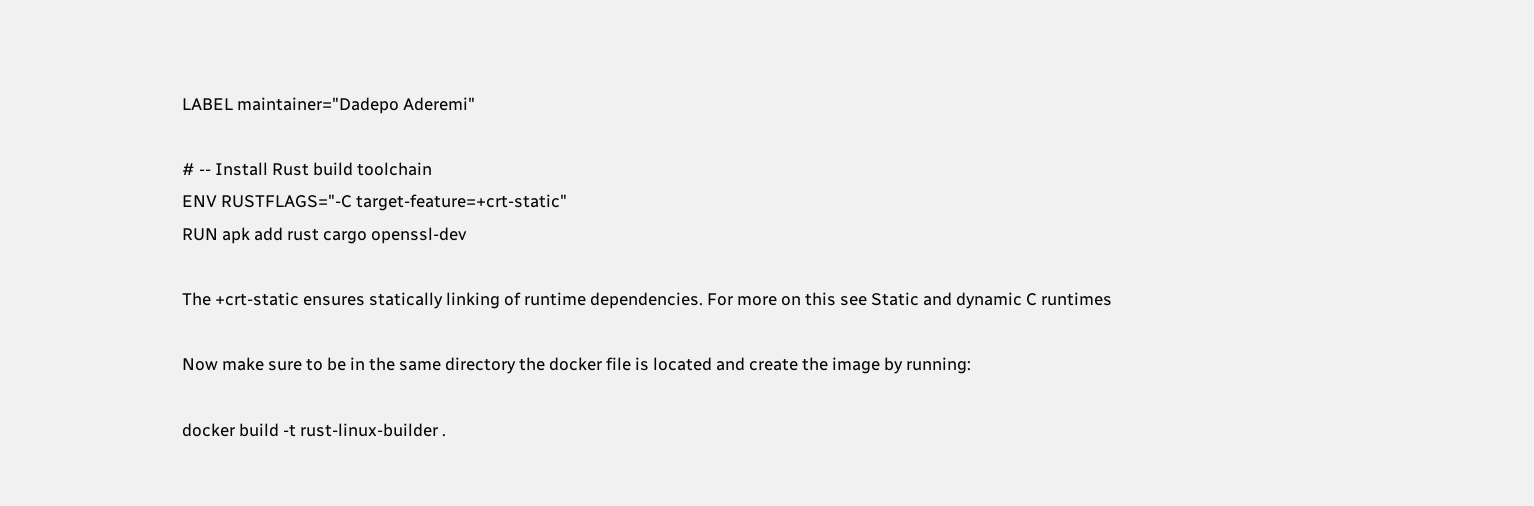LABEL maintainer="Dadepo Aderemi"

# -- Install Rust build toolchain
ENV RUSTFLAGS="-C target-feature=+crt-static"
RUN apk add rust cargo openssl-dev

The +crt-static ensures statically linking of runtime dependencies. For more on this see Static and dynamic C runtimes

Now make sure to be in the same directory the docker file is located and create the image by running:

docker build -t rust-linux-builder .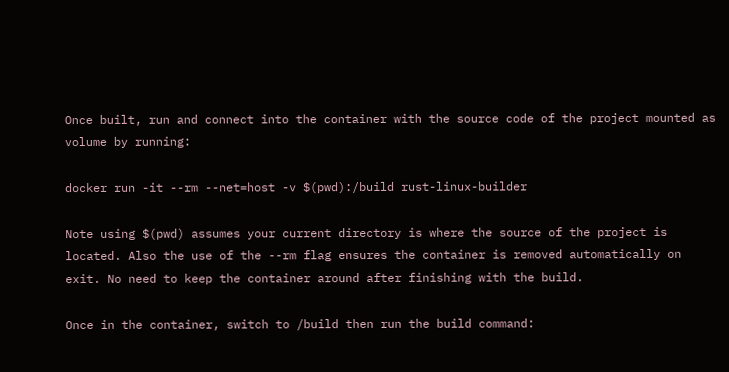Once built, run and connect into the container with the source code of the project mounted as volume by running:

docker run -it --rm --net=host -v $(pwd):/build rust-linux-builder

Note using $(pwd) assumes your current directory is where the source of the project is located. Also the use of the --rm flag ensures the container is removed automatically on exit. No need to keep the container around after finishing with the build.

Once in the container, switch to /build then run the build command: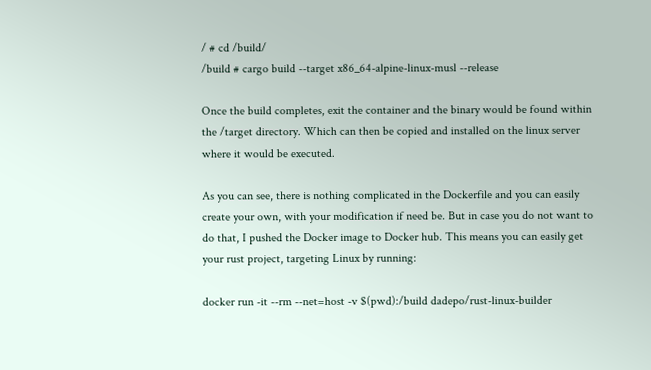/ # cd /build/
/build # cargo build --target x86_64-alpine-linux-musl --release

Once the build completes, exit the container and the binary would be found within the /target directory. Which can then be copied and installed on the linux server where it would be executed.

As you can see, there is nothing complicated in the Dockerfile and you can easily create your own, with your modification if need be. But in case you do not want to do that, I pushed the Docker image to Docker hub. This means you can easily get your rust project, targeting Linux by running:

docker run -it --rm --net=host -v $(pwd):/build dadepo/rust-linux-builder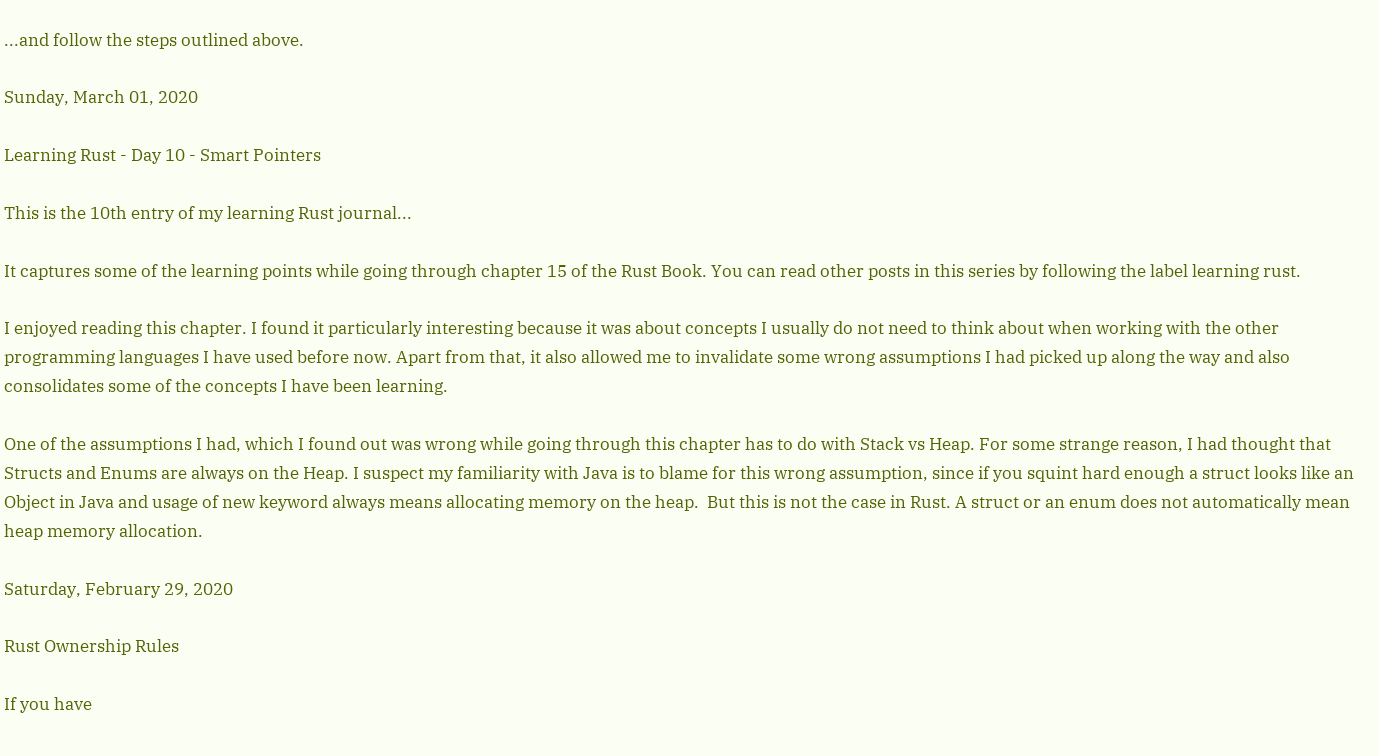...and follow the steps outlined above.

Sunday, March 01, 2020

Learning Rust - Day 10 - Smart Pointers

This is the 10th entry of my learning Rust journal...

It captures some of the learning points while going through chapter 15 of the Rust Book. You can read other posts in this series by following the label learning rust.

I enjoyed reading this chapter. I found it particularly interesting because it was about concepts I usually do not need to think about when working with the other programming languages I have used before now. Apart from that, it also allowed me to invalidate some wrong assumptions I had picked up along the way and also consolidates some of the concepts I have been learning.

One of the assumptions I had, which I found out was wrong while going through this chapter has to do with Stack vs Heap. For some strange reason, I had thought that Structs and Enums are always on the Heap. I suspect my familiarity with Java is to blame for this wrong assumption, since if you squint hard enough a struct looks like an Object in Java and usage of new keyword always means allocating memory on the heap.  But this is not the case in Rust. A struct or an enum does not automatically mean heap memory allocation.

Saturday, February 29, 2020

Rust Ownership Rules

If you have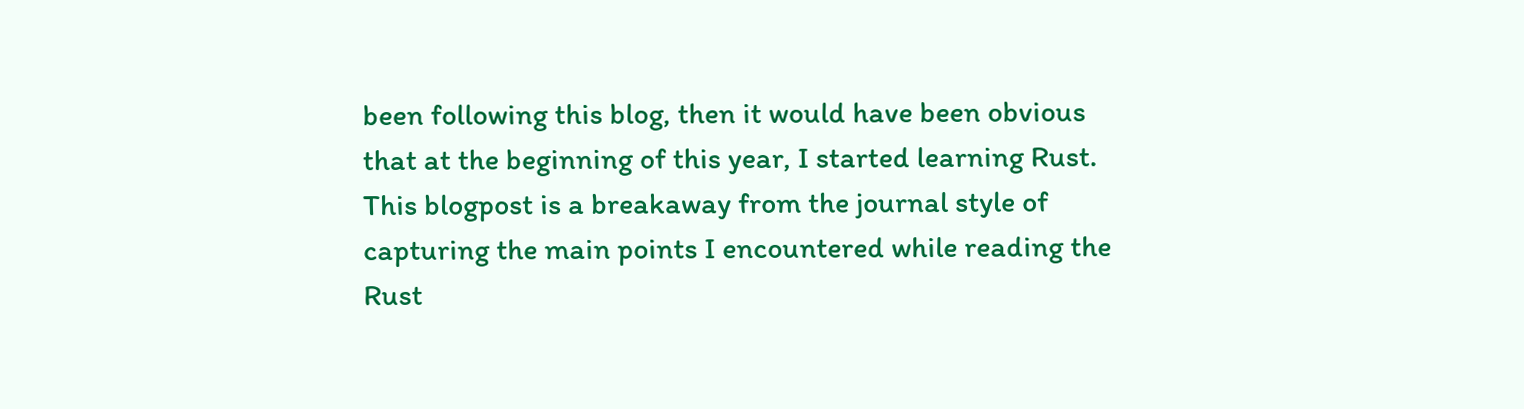been following this blog, then it would have been obvious that at the beginning of this year, I started learning Rust. This blogpost is a breakaway from the journal style of capturing the main points I encountered while reading the Rust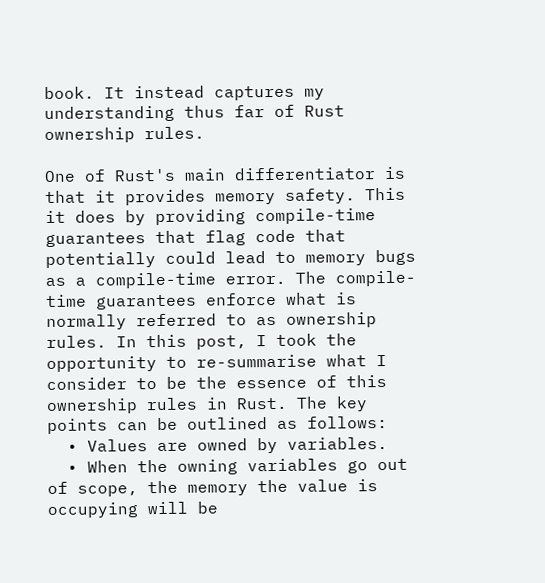book. It instead captures my understanding thus far of Rust ownership rules.

One of Rust's main differentiator is that it provides memory safety. This it does by providing compile-time guarantees that flag code that potentially could lead to memory bugs as a compile-time error. The compile-time guarantees enforce what is normally referred to as ownership rules. In this post, I took the opportunity to re-summarise what I consider to be the essence of this ownership rules in Rust. The key points can be outlined as follows:
  • Values are owned by variables.
  • When the owning variables go out of scope, the memory the value is occupying will be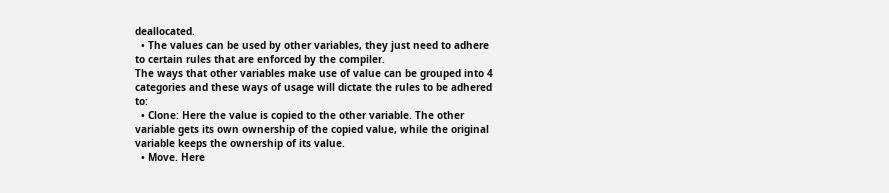deallocated.
  • The values can be used by other variables, they just need to adhere to certain rules that are enforced by the compiler.
The ways that other variables make use of value can be grouped into 4 categories and these ways of usage will dictate the rules to be adhered to:
  • Clone: Here the value is copied to the other variable. The other variable gets its own ownership of the copied value, while the original variable keeps the ownership of its value.
  • Move. Here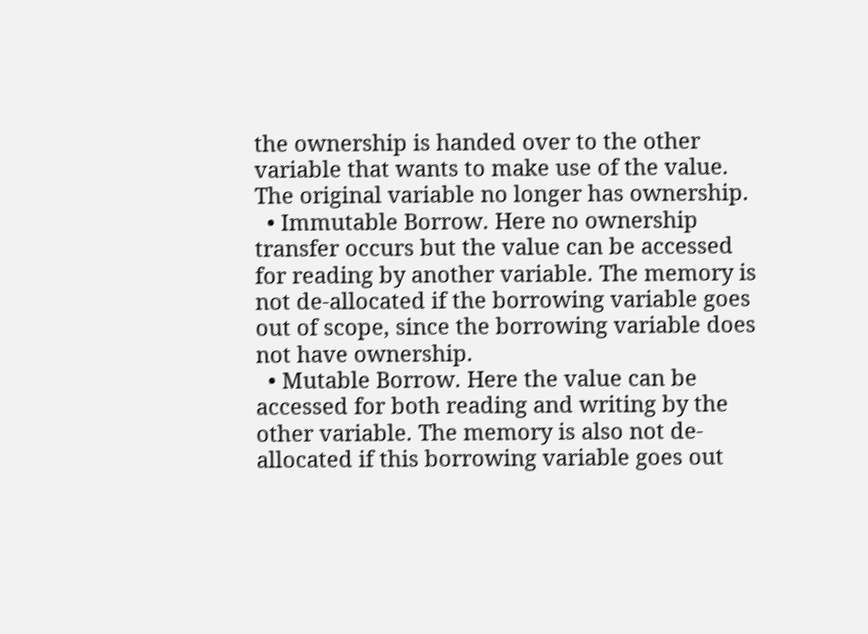the ownership is handed over to the other variable that wants to make use of the value. The original variable no longer has ownership.
  • Immutable Borrow. Here no ownership transfer occurs but the value can be accessed for reading by another variable. The memory is not de-allocated if the borrowing variable goes out of scope, since the borrowing variable does not have ownership.
  • Mutable Borrow. Here the value can be accessed for both reading and writing by the other variable. The memory is also not de-allocated if this borrowing variable goes out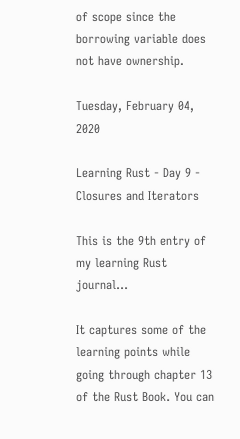of scope since the borrowing variable does not have ownership.

Tuesday, February 04, 2020

Learning Rust - Day 9 - Closures and Iterators

This is the 9th entry of my learning Rust journal...

It captures some of the learning points while going through chapter 13 of the Rust Book. You can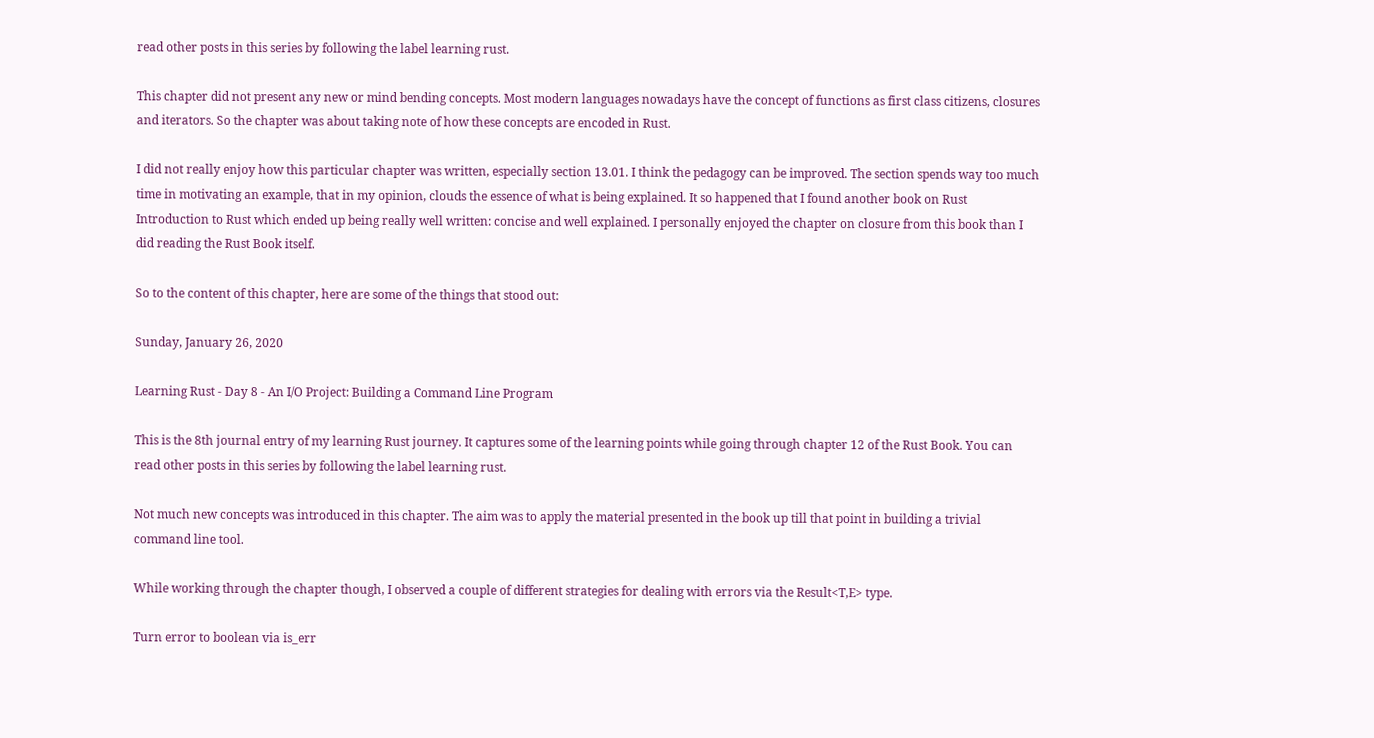read other posts in this series by following the label learning rust.

This chapter did not present any new or mind bending concepts. Most modern languages nowadays have the concept of functions as first class citizens, closures and iterators. So the chapter was about taking note of how these concepts are encoded in Rust.

I did not really enjoy how this particular chapter was written, especially section 13.01. I think the pedagogy can be improved. The section spends way too much time in motivating an example, that in my opinion, clouds the essence of what is being explained. It so happened that I found another book on Rust Introduction to Rust which ended up being really well written: concise and well explained. I personally enjoyed the chapter on closure from this book than I did reading the Rust Book itself.

So to the content of this chapter, here are some of the things that stood out:

Sunday, January 26, 2020

Learning Rust - Day 8 - An I/O Project: Building a Command Line Program

This is the 8th journal entry of my learning Rust journey. It captures some of the learning points while going through chapter 12 of the Rust Book. You can read other posts in this series by following the label learning rust.

Not much new concepts was introduced in this chapter. The aim was to apply the material presented in the book up till that point in building a trivial command line tool.

While working through the chapter though, I observed a couple of different strategies for dealing with errors via the Result<T,E> type.

Turn error to boolean via is_err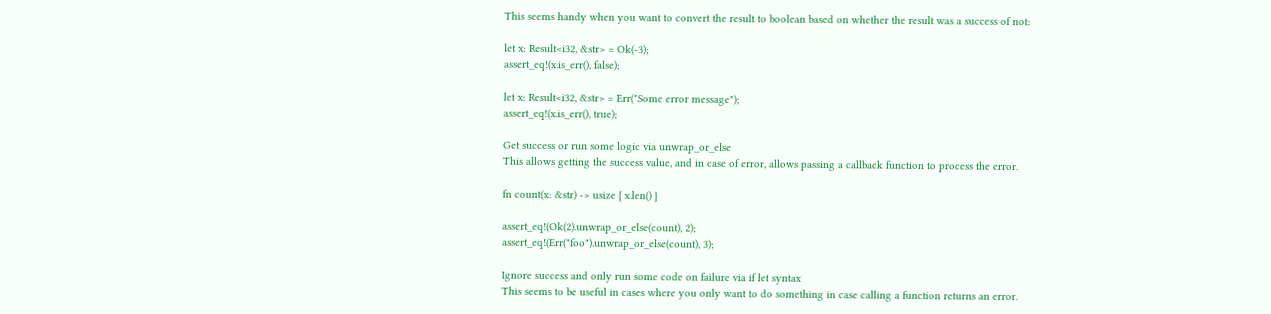This seems handy when you want to convert the result to boolean based on whether the result was a success of not:

let x: Result<i32, &str> = Ok(-3);
assert_eq!(x.is_err(), false);

let x: Result<i32, &str> = Err("Some error message");
assert_eq!(x.is_err(), true);

Get success or run some logic via unwrap_or_else
This allows getting the success value, and in case of error, allows passing a callback function to process the error.

fn count(x: &str) -> usize { x.len() }

assert_eq!(Ok(2).unwrap_or_else(count), 2);
assert_eq!(Err("foo").unwrap_or_else(count), 3);

Ignore success and only run some code on failure via if let syntax
This seems to be useful in cases where you only want to do something in case calling a function returns an error.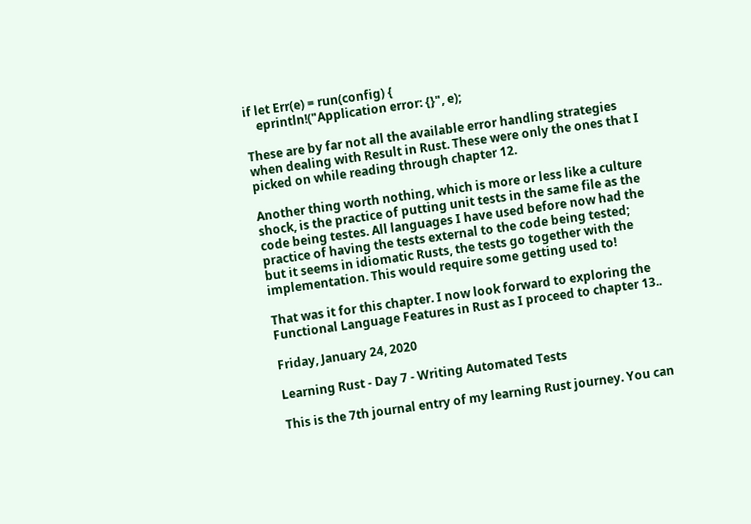if let Err(e) = run(config) {
    eprintln!("Application error: {}", e);

These are by far not all the available error handling strategies when dealing with Result in Rust. These were only the ones that I picked on while reading through chapter 12.

Another thing worth nothing, which is more or less like a culture shock, is the practice of putting unit tests in the same file as the code being testes. All languages I have used before now had the practice of having the tests external to the code being tested; but it seems in idiomatic Rusts, the tests go together with the implementation. This would require some getting used to!

That was it for this chapter. I now look forward to exploring the Functional Language Features in Rust as I proceed to chapter 13..

Friday, January 24, 2020

Learning Rust - Day 7 - Writing Automated Tests

This is the 7th journal entry of my learning Rust journey. You can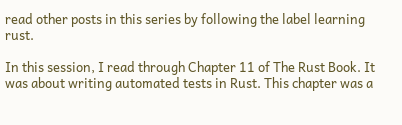read other posts in this series by following the label learning rust.

In this session, I read through Chapter 11 of The Rust Book. It was about writing automated tests in Rust. This chapter was a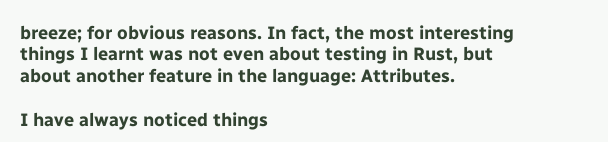breeze; for obvious reasons. In fact, the most interesting things I learnt was not even about testing in Rust, but about another feature in the language: Attributes.

I have always noticed things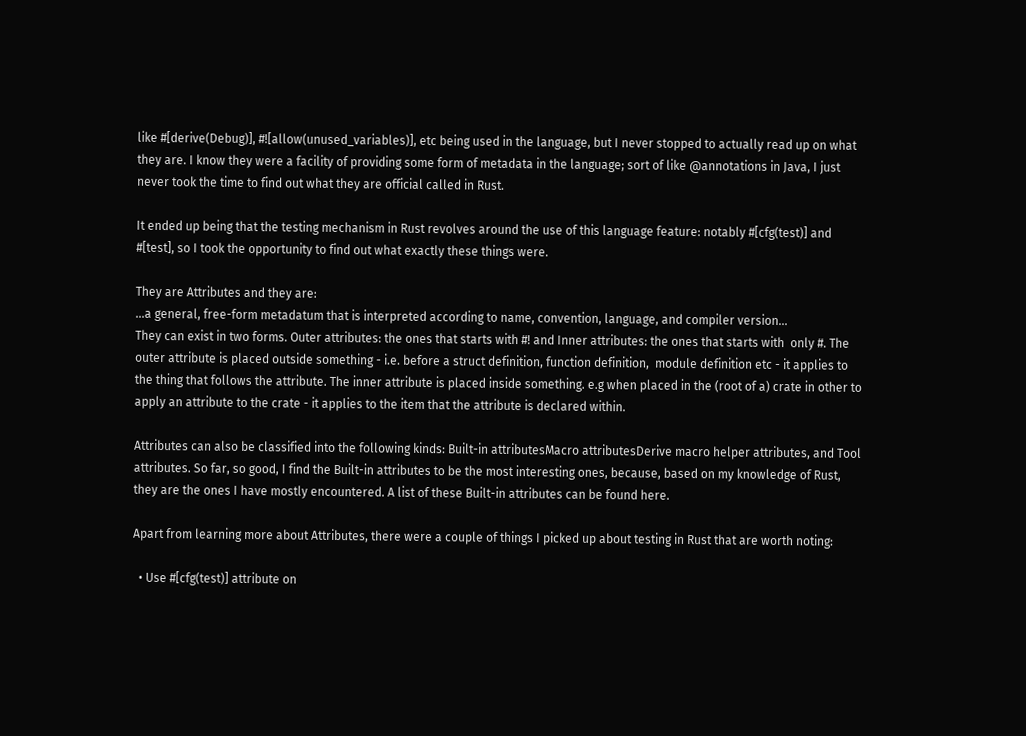like #[derive(Debug)], #![allow(unused_variables)], etc being used in the language, but I never stopped to actually read up on what they are. I know they were a facility of providing some form of metadata in the language; sort of like @annotations in Java, I just never took the time to find out what they are official called in Rust.

It ended up being that the testing mechanism in Rust revolves around the use of this language feature: notably #[cfg(test)] and #[test], so I took the opportunity to find out what exactly these things were.

They are Attributes and they are:
...a general, free-form metadatum that is interpreted according to name, convention, language, and compiler version...
They can exist in two forms. Outer attributes: the ones that starts with #! and Inner attributes: the ones that starts with  only #. The outer attribute is placed outside something - i.e. before a struct definition, function definition,  module definition etc - it applies to the thing that follows the attribute. The inner attribute is placed inside something. e.g when placed in the (root of a) crate in other to apply an attribute to the crate - it applies to the item that the attribute is declared within.

Attributes can also be classified into the following kinds: Built-in attributesMacro attributesDerive macro helper attributes, and Tool attributes. So far, so good, I find the Built-in attributes to be the most interesting ones, because, based on my knowledge of Rust, they are the ones I have mostly encountered. A list of these Built-in attributes can be found here.

Apart from learning more about Attributes, there were a couple of things I picked up about testing in Rust that are worth noting:

  • Use #[cfg(test)] attribute on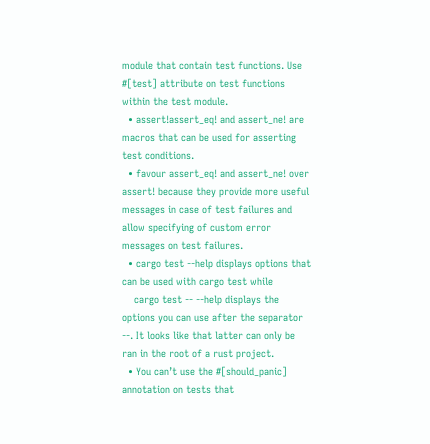module that contain test functions. Use #[test] attribute on test functions within the test module.
  • assert!assert_eq! and assert_ne! are macros that can be used for asserting test conditions.
  • favour assert_eq! and assert_ne! over assert! because they provide more useful messages in case of test failures and allow specifying of custom error messages on test failures.
  • cargo test --help displays options that can be used with cargo test while
    cargo test -- --help displays the options you can use after the separator --. It looks like that latter can only be ran in the root of a rust project.
  • You can’t use the #[should_panic] annotation on tests that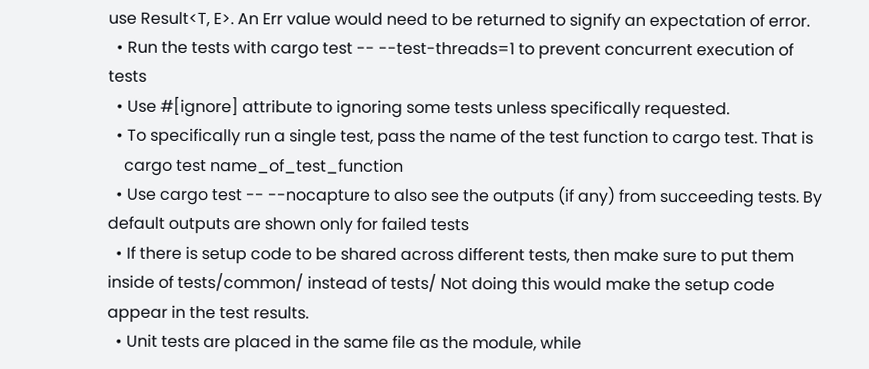use Result<T, E>. An Err value would need to be returned to signify an expectation of error.
  • Run the tests with cargo test -- --test-threads=1 to prevent concurrent execution of tests
  • Use #[ignore] attribute to ignoring some tests unless specifically requested.
  • To specifically run a single test, pass the name of the test function to cargo test. That is
    cargo test name_of_test_function
  • Use cargo test -- --nocapture to also see the outputs (if any) from succeeding tests. By default outputs are shown only for failed tests
  • If there is setup code to be shared across different tests, then make sure to put them inside of tests/common/ instead of tests/ Not doing this would make the setup code appear in the test results.
  • Unit tests are placed in the same file as the module, while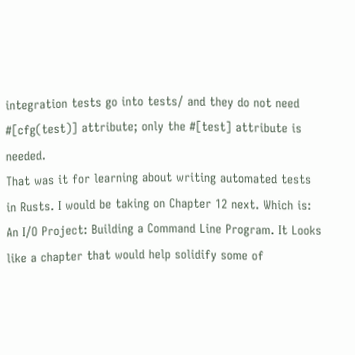integration tests go into tests/ and they do not need #[cfg(test)] attribute; only the #[test] attribute is needed.
That was it for learning about writing automated tests in Rusts. I would be taking on Chapter 12 next. Which is: An I/O Project: Building a Command Line Program. It Looks like a chapter that would help solidify some of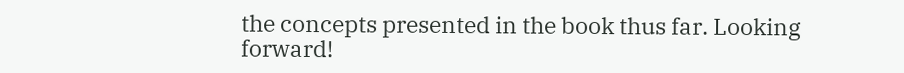the concepts presented in the book thus far. Looking forward!